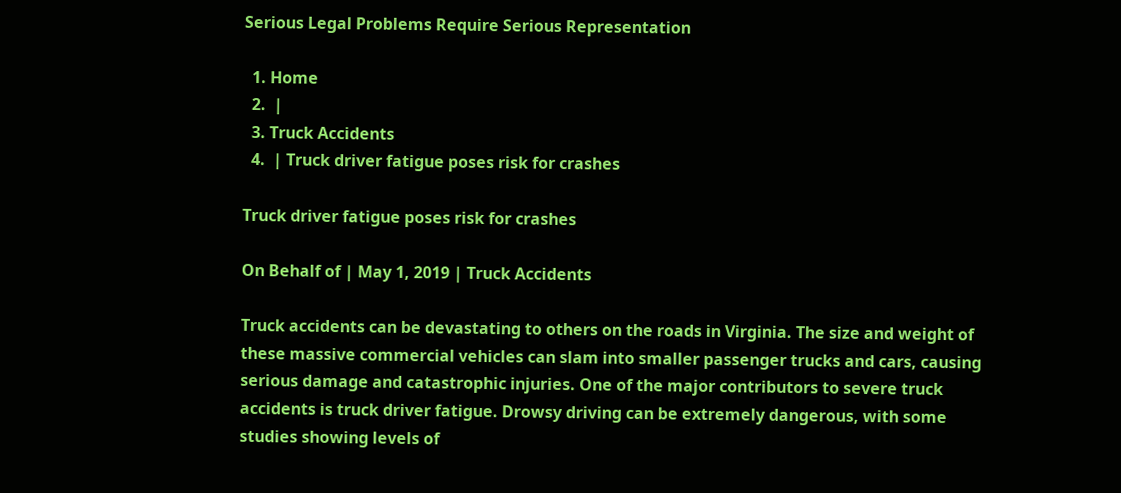Serious Legal Problems Require Serious Representation

  1. Home
  2.  |
  3. Truck Accidents
  4.  | Truck driver fatigue poses risk for crashes

Truck driver fatigue poses risk for crashes

On Behalf of | May 1, 2019 | Truck Accidents

Truck accidents can be devastating to others on the roads in Virginia. The size and weight of these massive commercial vehicles can slam into smaller passenger trucks and cars, causing serious damage and catastrophic injuries. One of the major contributors to severe truck accidents is truck driver fatigue. Drowsy driving can be extremely dangerous, with some studies showing levels of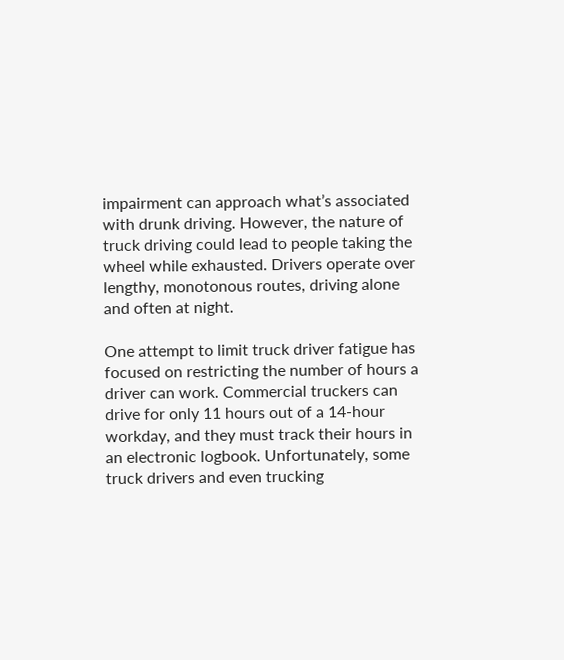impairment can approach what’s associated with drunk driving. However, the nature of truck driving could lead to people taking the wheel while exhausted. Drivers operate over lengthy, monotonous routes, driving alone and often at night.

One attempt to limit truck driver fatigue has focused on restricting the number of hours a driver can work. Commercial truckers can drive for only 11 hours out of a 14-hour workday, and they must track their hours in an electronic logbook. Unfortunately, some truck drivers and even trucking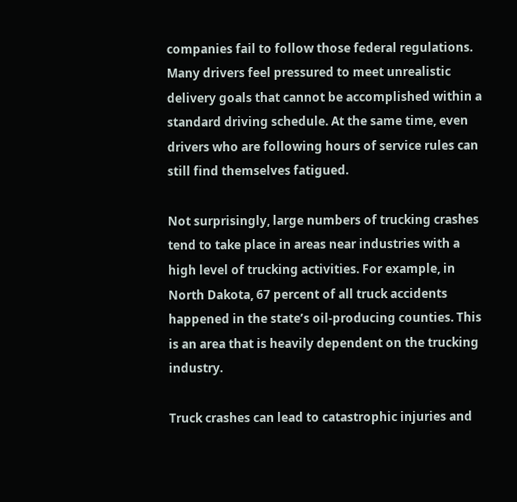companies fail to follow those federal regulations. Many drivers feel pressured to meet unrealistic delivery goals that cannot be accomplished within a standard driving schedule. At the same time, even drivers who are following hours of service rules can still find themselves fatigued.

Not surprisingly, large numbers of trucking crashes tend to take place in areas near industries with a high level of trucking activities. For example, in North Dakota, 67 percent of all truck accidents happened in the state’s oil-producing counties. This is an area that is heavily dependent on the trucking industry.

Truck crashes can lead to catastrophic injuries and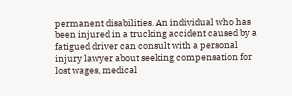permanent disabilities. An individual who has been injured in a trucking accident caused by a fatigued driver can consult with a personal injury lawyer about seeking compensation for lost wages, medical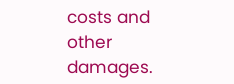costs and other damages.